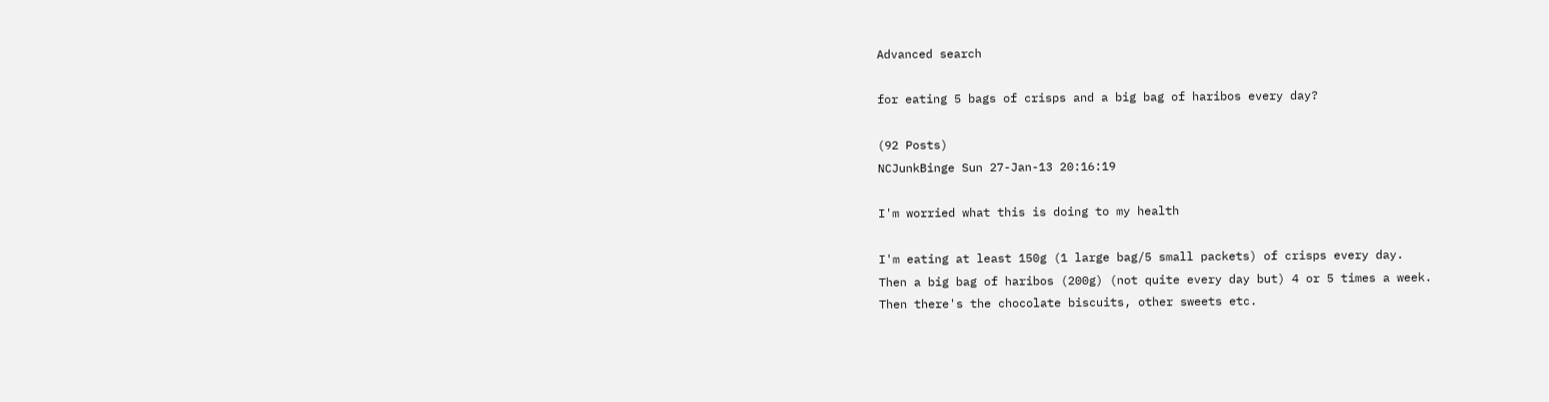Advanced search

for eating 5 bags of crisps and a big bag of haribos every day?

(92 Posts)
NCJunkBinge Sun 27-Jan-13 20:16:19

I'm worried what this is doing to my health

I'm eating at least 150g (1 large bag/5 small packets) of crisps every day.
Then a big bag of haribos (200g) (not quite every day but) 4 or 5 times a week.
Then there's the chocolate biscuits, other sweets etc.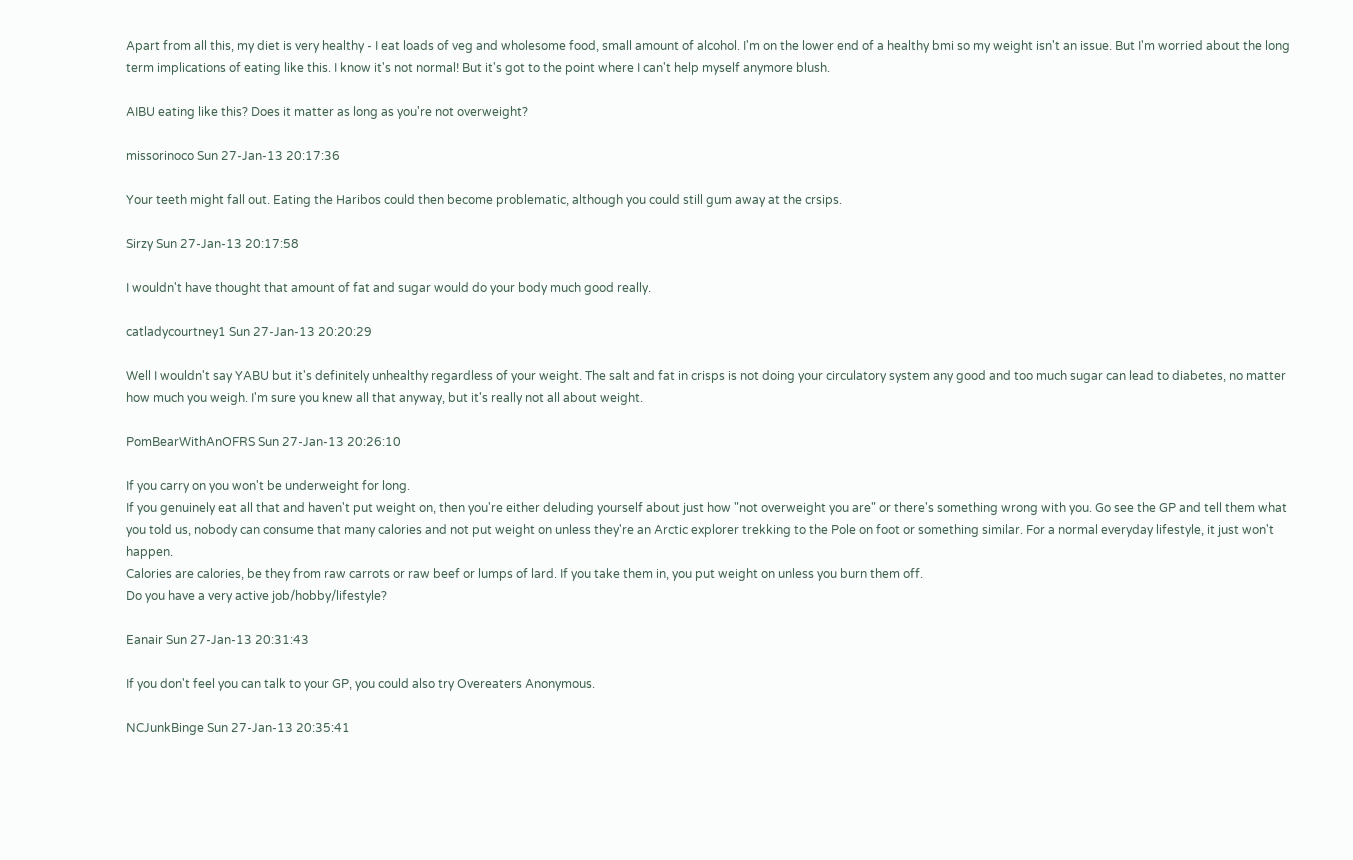Apart from all this, my diet is very healthy - I eat loads of veg and wholesome food, small amount of alcohol. I'm on the lower end of a healthy bmi so my weight isn't an issue. But I'm worried about the long term implications of eating like this. I know it's not normal! But it's got to the point where I can't help myself anymore blush.

AIBU eating like this? Does it matter as long as you're not overweight?

missorinoco Sun 27-Jan-13 20:17:36

Your teeth might fall out. Eating the Haribos could then become problematic, although you could still gum away at the crsips.

Sirzy Sun 27-Jan-13 20:17:58

I wouldn't have thought that amount of fat and sugar would do your body much good really.

catladycourtney1 Sun 27-Jan-13 20:20:29

Well I wouldn't say YABU but it's definitely unhealthy regardless of your weight. The salt and fat in crisps is not doing your circulatory system any good and too much sugar can lead to diabetes, no matter how much you weigh. I'm sure you knew all that anyway, but it's really not all about weight.

PomBearWithAnOFRS Sun 27-Jan-13 20:26:10

If you carry on you won't be underweight for long.
If you genuinely eat all that and haven't put weight on, then you're either deluding yourself about just how "not overweight you are" or there's something wrong with you. Go see the GP and tell them what you told us, nobody can consume that many calories and not put weight on unless they're an Arctic explorer trekking to the Pole on foot or something similar. For a normal everyday lifestyle, it just won't happen.
Calories are calories, be they from raw carrots or raw beef or lumps of lard. If you take them in, you put weight on unless you burn them off.
Do you have a very active job/hobby/lifestyle?

Eanair Sun 27-Jan-13 20:31:43

If you don't feel you can talk to your GP, you could also try Overeaters Anonymous.

NCJunkBinge Sun 27-Jan-13 20:35:41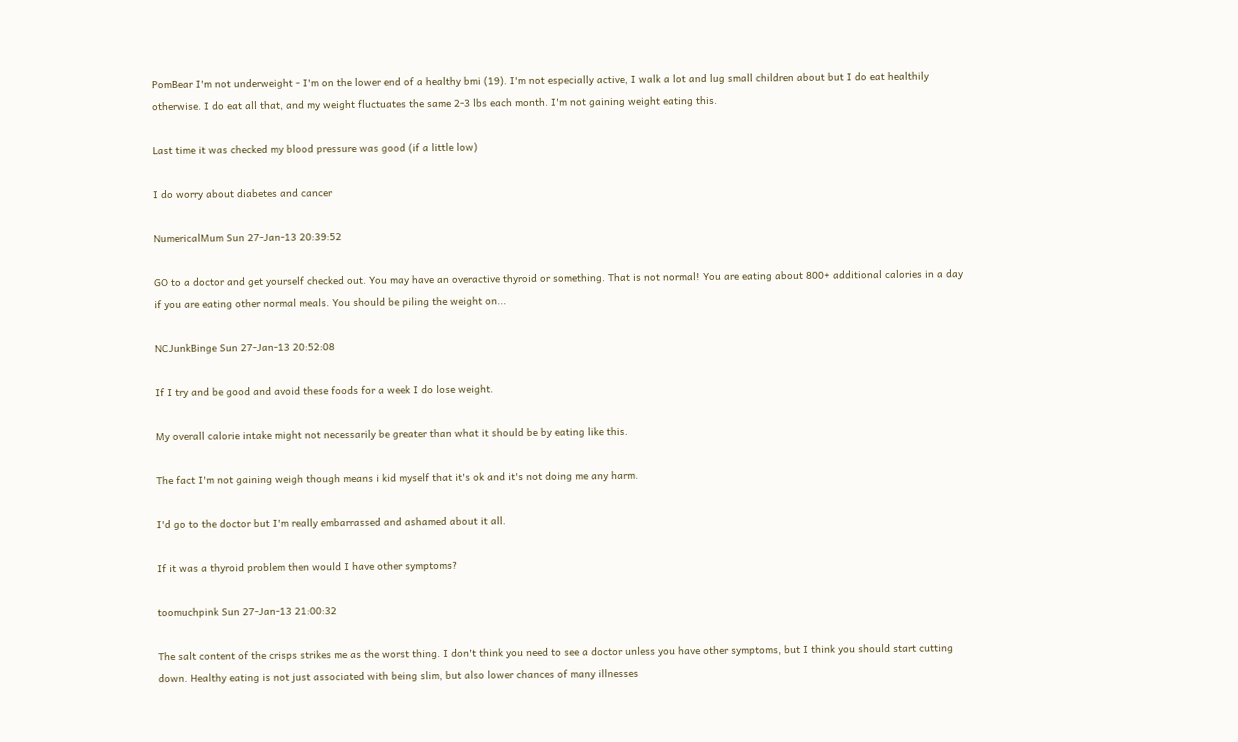PomBear I'm not underweight - I'm on the lower end of a healthy bmi (19). I'm not especially active, I walk a lot and lug small children about but I do eat healthily otherwise. I do eat all that, and my weight fluctuates the same 2-3 lbs each month. I'm not gaining weight eating this.

Last time it was checked my blood pressure was good (if a little low)

I do worry about diabetes and cancer

NumericalMum Sun 27-Jan-13 20:39:52

GO to a doctor and get yourself checked out. You may have an overactive thyroid or something. That is not normal! You are eating about 800+ additional calories in a day if you are eating other normal meals. You should be piling the weight on...

NCJunkBinge Sun 27-Jan-13 20:52:08

If I try and be good and avoid these foods for a week I do lose weight.

My overall calorie intake might not necessarily be greater than what it should be by eating like this.

The fact I'm not gaining weigh though means i kid myself that it's ok and it's not doing me any harm.

I'd go to the doctor but I'm really embarrassed and ashamed about it all.

If it was a thyroid problem then would I have other symptoms?

toomuchpink Sun 27-Jan-13 21:00:32

The salt content of the crisps strikes me as the worst thing. I don't think you need to see a doctor unless you have other symptoms, but I think you should start cutting down. Healthy eating is not just associated with being slim, but also lower chances of many illnesses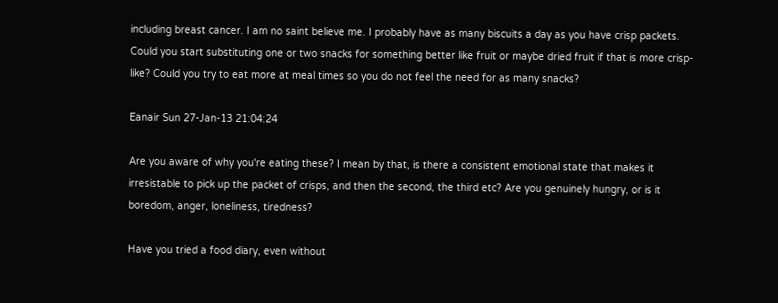including breast cancer. I am no saint believe me. I probably have as many biscuits a day as you have crisp packets. Could you start substituting one or two snacks for something better like fruit or maybe dried fruit if that is more crisp-like? Could you try to eat more at meal times so you do not feel the need for as many snacks?

Eanair Sun 27-Jan-13 21:04:24

Are you aware of why you're eating these? I mean by that, is there a consistent emotional state that makes it irresistable to pick up the packet of crisps, and then the second, the third etc? Are you genuinely hungry, or is it boredom, anger, loneliness, tiredness?

Have you tried a food diary, even without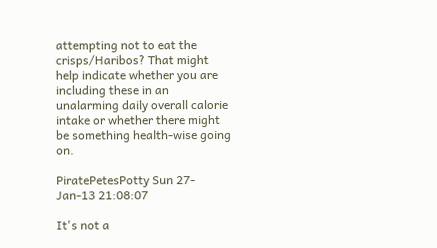attempting not to eat the crisps/Haribos? That might help indicate whether you are including these in an unalarming daily overall calorie intake or whether there might be something health-wise going on.

PiratePetesPotty Sun 27-Jan-13 21:08:07

It's not a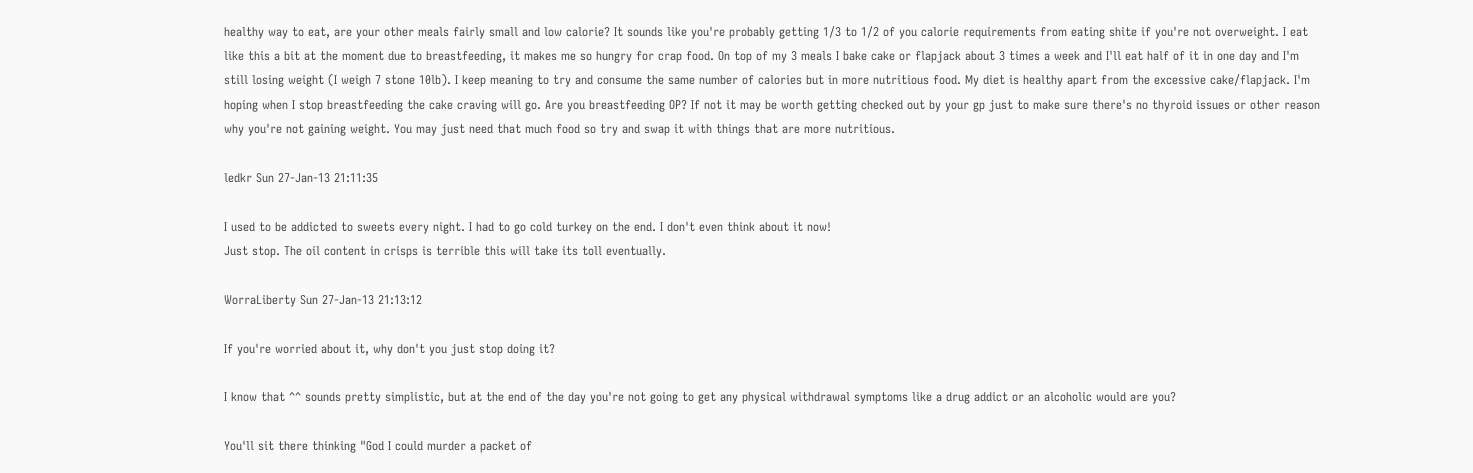healthy way to eat, are your other meals fairly small and low calorie? It sounds like you're probably getting 1/3 to 1/2 of you calorie requirements from eating shite if you're not overweight. I eat like this a bit at the moment due to breastfeeding, it makes me so hungry for crap food. On top of my 3 meals I bake cake or flapjack about 3 times a week and I'll eat half of it in one day and I'm still losing weight (I weigh 7 stone 10lb). I keep meaning to try and consume the same number of calories but in more nutritious food. My diet is healthy apart from the excessive cake/flapjack. I'm hoping when I stop breastfeeding the cake craving will go. Are you breastfeeding OP? If not it may be worth getting checked out by your gp just to make sure there's no thyroid issues or other reason why you're not gaining weight. You may just need that much food so try and swap it with things that are more nutritious.

ledkr Sun 27-Jan-13 21:11:35

I used to be addicted to sweets every night. I had to go cold turkey on the end. I don't even think about it now!
Just stop. The oil content in crisps is terrible this will take its toll eventually.

WorraLiberty Sun 27-Jan-13 21:13:12

If you're worried about it, why don't you just stop doing it?

I know that ^^ sounds pretty simplistic, but at the end of the day you're not going to get any physical withdrawal symptoms like a drug addict or an alcoholic would are you?

You'll sit there thinking "God I could murder a packet of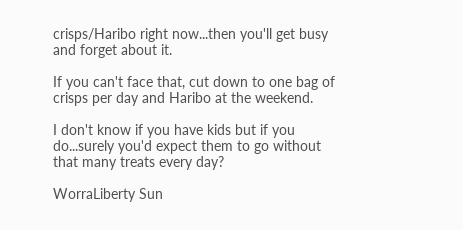crisps/Haribo right now...then you'll get busy and forget about it.

If you can't face that, cut down to one bag of crisps per day and Haribo at the weekend.

I don't know if you have kids but if you do...surely you'd expect them to go without that many treats every day?

WorraLiberty Sun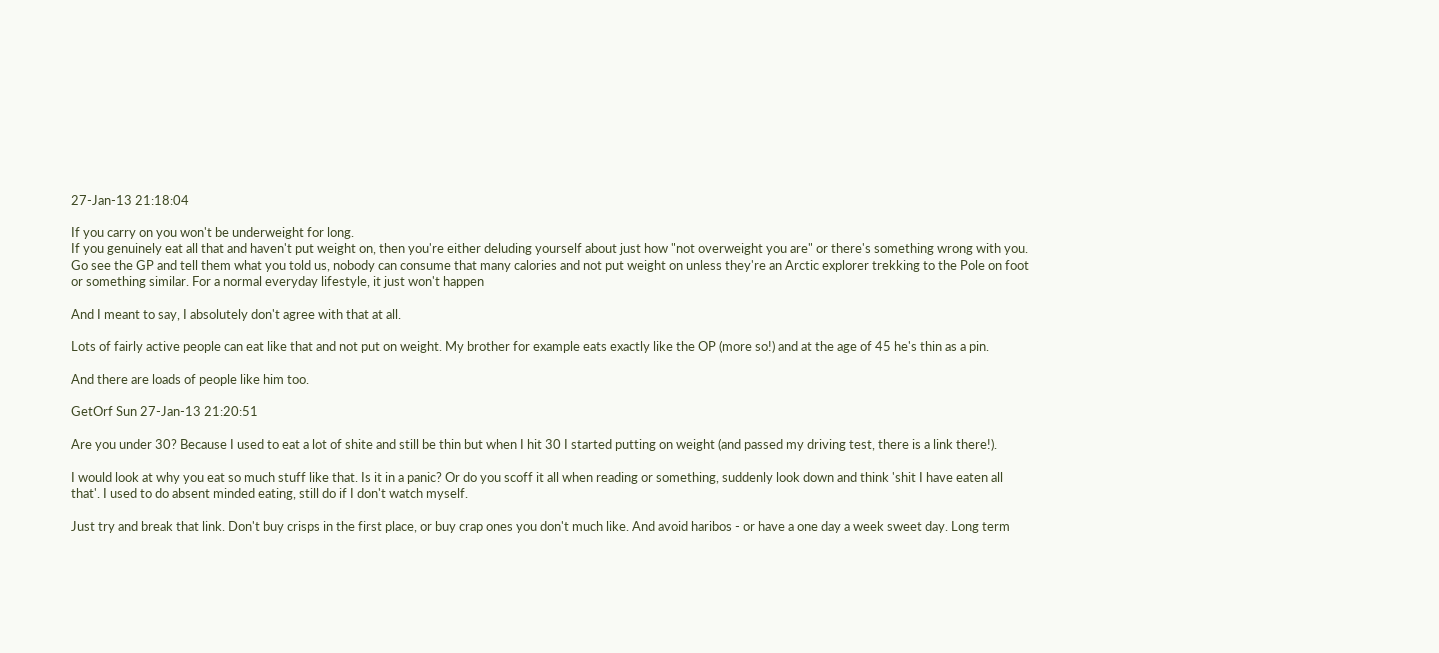27-Jan-13 21:18:04

If you carry on you won't be underweight for long.
If you genuinely eat all that and haven't put weight on, then you're either deluding yourself about just how "not overweight you are" or there's something wrong with you. Go see the GP and tell them what you told us, nobody can consume that many calories and not put weight on unless they're an Arctic explorer trekking to the Pole on foot or something similar. For a normal everyday lifestyle, it just won't happen

And I meant to say, I absolutely don't agree with that at all.

Lots of fairly active people can eat like that and not put on weight. My brother for example eats exactly like the OP (more so!) and at the age of 45 he's thin as a pin.

And there are loads of people like him too.

GetOrf Sun 27-Jan-13 21:20:51

Are you under 30? Because I used to eat a lot of shite and still be thin but when I hit 30 I started putting on weight (and passed my driving test, there is a link there!).

I would look at why you eat so much stuff like that. Is it in a panic? Or do you scoff it all when reading or something, suddenly look down and think 'shit I have eaten all that'. I used to do absent minded eating, still do if I don't watch myself.

Just try and break that link. Don't buy crisps in the first place, or buy crap ones you don't much like. And avoid haribos - or have a one day a week sweet day. Long term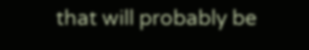that will probably be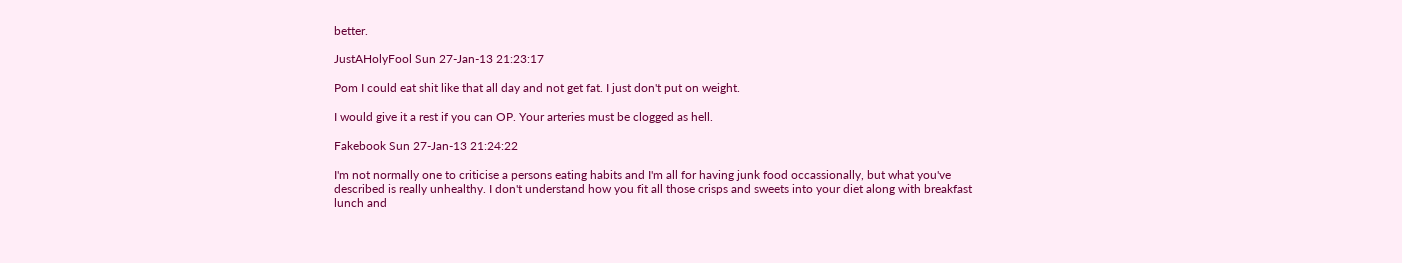better.

JustAHolyFool Sun 27-Jan-13 21:23:17

Pom I could eat shit like that all day and not get fat. I just don't put on weight.

I would give it a rest if you can OP. Your arteries must be clogged as hell.

Fakebook Sun 27-Jan-13 21:24:22

I'm not normally one to criticise a persons eating habits and I'm all for having junk food occassionally, but what you've described is really unhealthy. I don't understand how you fit all those crisps and sweets into your diet along with breakfast lunch and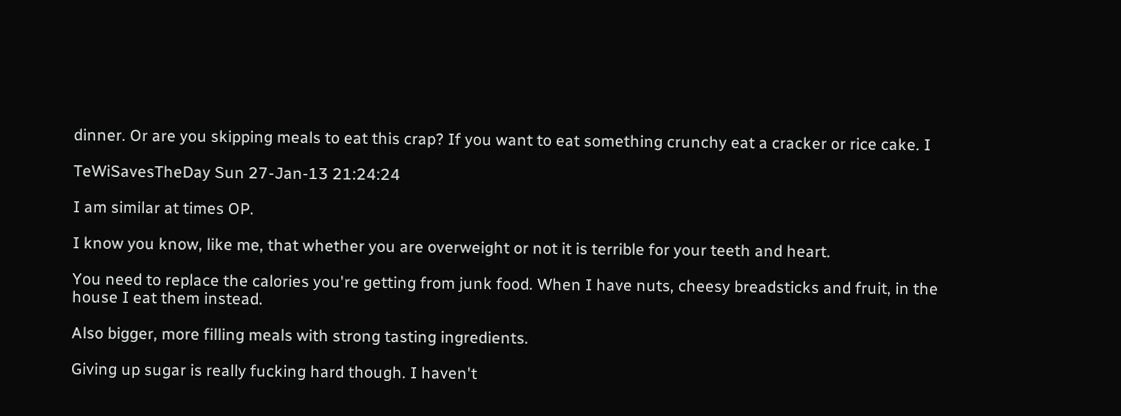dinner. Or are you skipping meals to eat this crap? If you want to eat something crunchy eat a cracker or rice cake. I

TeWiSavesTheDay Sun 27-Jan-13 21:24:24

I am similar at times OP.

I know you know, like me, that whether you are overweight or not it is terrible for your teeth and heart.

You need to replace the calories you're getting from junk food. When I have nuts, cheesy breadsticks and fruit, in the house I eat them instead.

Also bigger, more filling meals with strong tasting ingredients.

Giving up sugar is really fucking hard though. I haven't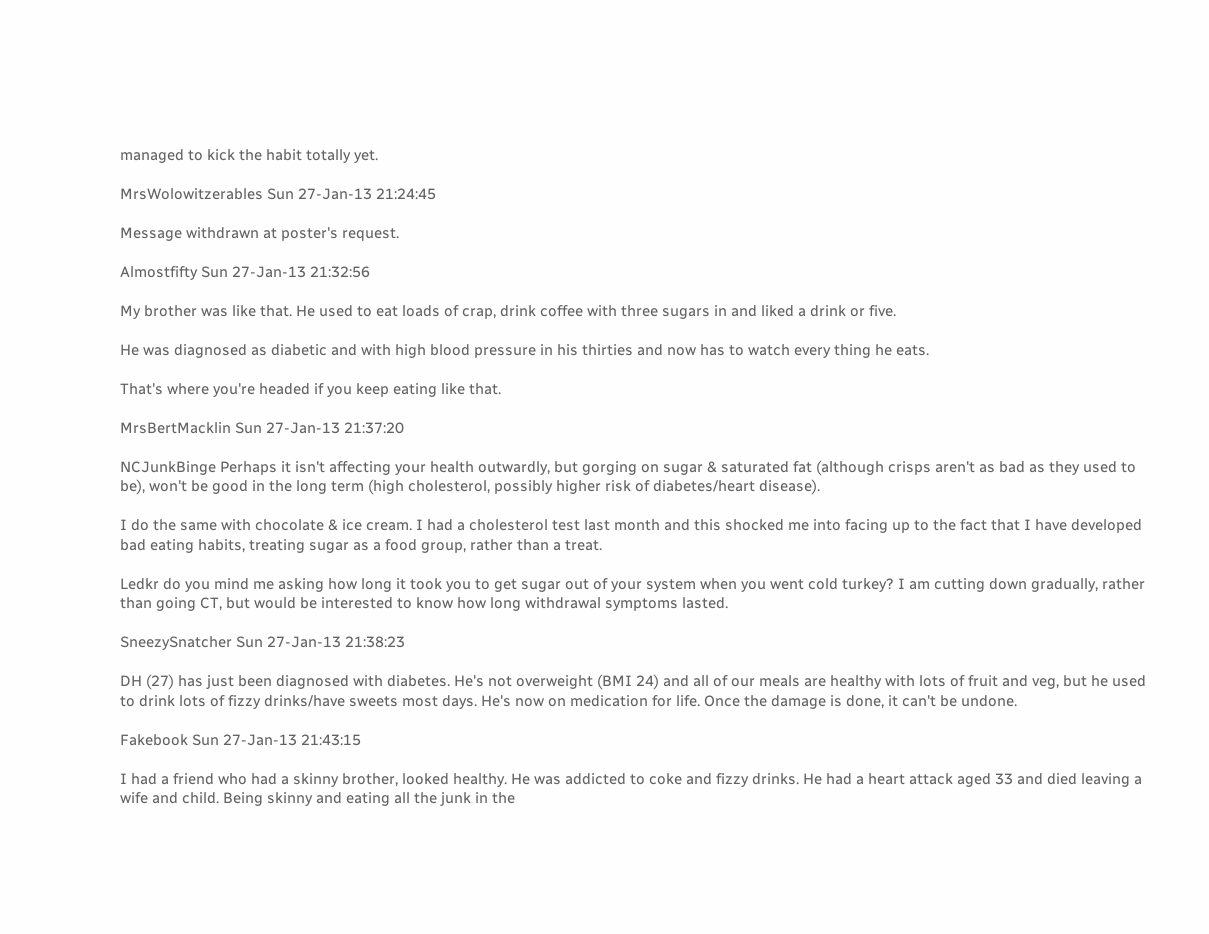managed to kick the habit totally yet.

MrsWolowitzerables Sun 27-Jan-13 21:24:45

Message withdrawn at poster's request.

Almostfifty Sun 27-Jan-13 21:32:56

My brother was like that. He used to eat loads of crap, drink coffee with three sugars in and liked a drink or five.

He was diagnosed as diabetic and with high blood pressure in his thirties and now has to watch every thing he eats.

That's where you're headed if you keep eating like that.

MrsBertMacklin Sun 27-Jan-13 21:37:20

NCJunkBinge Perhaps it isn't affecting your health outwardly, but gorging on sugar & saturated fat (although crisps aren't as bad as they used to be), won't be good in the long term (high cholesterol, possibly higher risk of diabetes/heart disease).

I do the same with chocolate & ice cream. I had a cholesterol test last month and this shocked me into facing up to the fact that I have developed bad eating habits, treating sugar as a food group, rather than a treat.

Ledkr do you mind me asking how long it took you to get sugar out of your system when you went cold turkey? I am cutting down gradually, rather than going CT, but would be interested to know how long withdrawal symptoms lasted.

SneezySnatcher Sun 27-Jan-13 21:38:23

DH (27) has just been diagnosed with diabetes. He's not overweight (BMI 24) and all of our meals are healthy with lots of fruit and veg, but he used to drink lots of fizzy drinks/have sweets most days. He's now on medication for life. Once the damage is done, it can't be undone.

Fakebook Sun 27-Jan-13 21:43:15

I had a friend who had a skinny brother, looked healthy. He was addicted to coke and fizzy drinks. He had a heart attack aged 33 and died leaving a wife and child. Being skinny and eating all the junk in the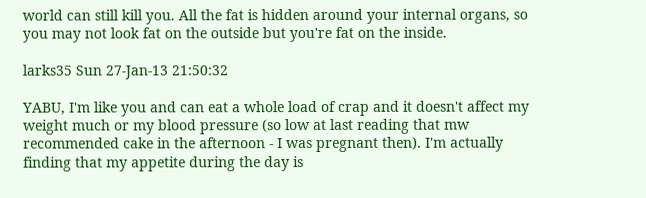world can still kill you. All the fat is hidden around your internal organs, so you may not look fat on the outside but you're fat on the inside.

larks35 Sun 27-Jan-13 21:50:32

YABU, I'm like you and can eat a whole load of crap and it doesn't affect my weight much or my blood pressure (so low at last reading that mw recommended cake in the afternoon - I was pregnant then). I'm actually finding that my appetite during the day is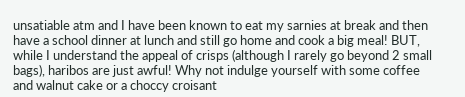unsatiable atm and I have been known to eat my sarnies at break and then have a school dinner at lunch and still go home and cook a big meal! BUT, while I understand the appeal of crisps (although I rarely go beyond 2 small bags), haribos are just awful! Why not indulge yourself with some coffee and walnut cake or a choccy croisant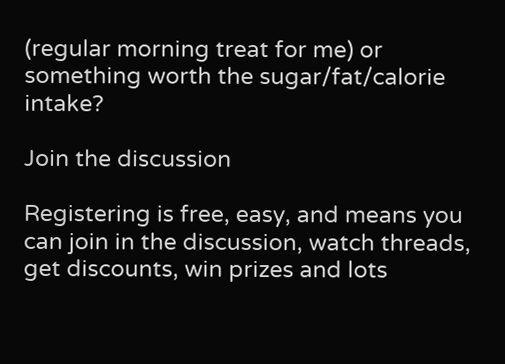(regular morning treat for me) or something worth the sugar/fat/calorie intake?

Join the discussion

Registering is free, easy, and means you can join in the discussion, watch threads, get discounts, win prizes and lots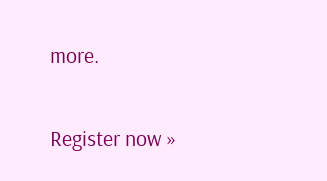more.

Register now »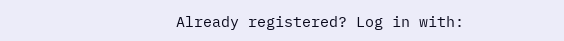Already registered? Log in with: